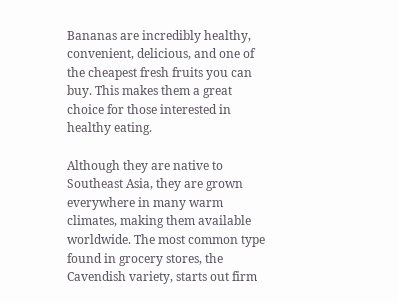Bananas are incredibly healthy, convenient, delicious, and one of the cheapest fresh fruits you can buy. This makes them a great choice for those interested in healthy eating.

Although they are native to Southeast Asia, they are grown everywhere in many warm climates, making them available worldwide. The most common type found in grocery stores, the Cavendish variety, starts out firm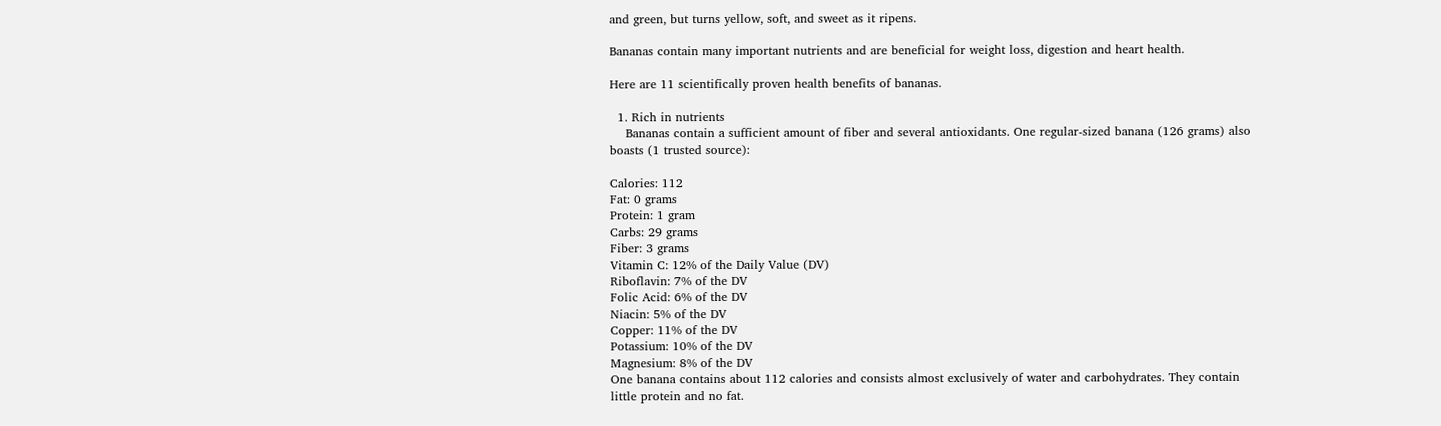and green, but turns yellow, soft, and sweet as it ripens.

Bananas contain many important nutrients and are beneficial for weight loss, digestion and heart health.

Here are 11 scientifically proven health benefits of bananas.

  1. Rich in nutrients
    Bananas contain a sufficient amount of fiber and several antioxidants. One regular-sized banana (126 grams) also boasts (1 trusted source):

Calories: 112
Fat: 0 grams
Protein: 1 gram
Carbs: 29 grams
Fiber: 3 grams
Vitamin C: 12% of the Daily Value (DV)
Riboflavin: 7% of the DV
Folic Acid: 6% of the DV
Niacin: 5% of the DV
Copper: 11% of the DV
Potassium: 10% of the DV
Magnesium: 8% of the DV
One banana contains about 112 calories and consists almost exclusively of water and carbohydrates. They contain little protein and no fat.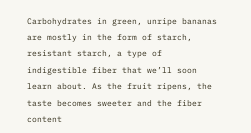Carbohydrates in green, unripe bananas are mostly in the form of starch, resistant starch, a type of indigestible fiber that we’ll soon learn about. As the fruit ripens, the taste becomes sweeter and the fiber content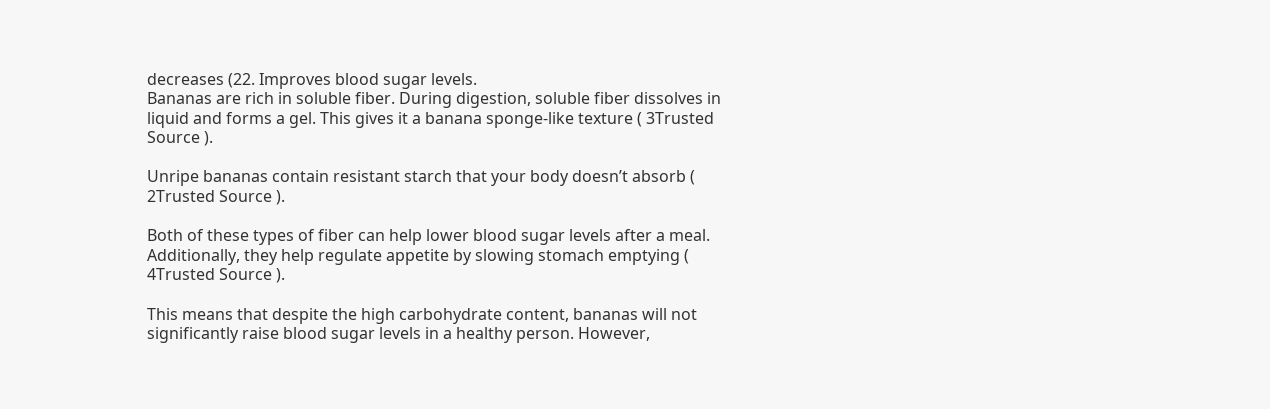decreases (22. Improves blood sugar levels.
Bananas are rich in soluble fiber. During digestion, soluble fiber dissolves in liquid and forms a gel. This gives it a banana sponge-like texture ( 3Trusted Source ).

Unripe bananas contain resistant starch that your body doesn’t absorb ( 2Trusted Source ).

Both of these types of fiber can help lower blood sugar levels after a meal. Additionally, they help regulate appetite by slowing stomach emptying ( 4Trusted Source ).

This means that despite the high carbohydrate content, bananas will not significantly raise blood sugar levels in a healthy person. However,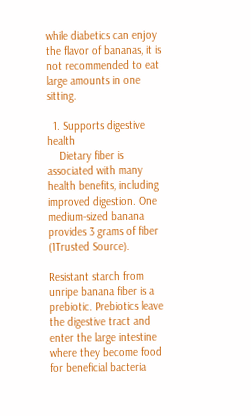while diabetics can enjoy the flavor of bananas, it is not recommended to eat large amounts in one sitting.

  1. Supports digestive health
    Dietary fiber is associated with many health benefits, including improved digestion. One medium-sized banana provides 3 grams of fiber (1Trusted Source).

Resistant starch from unripe banana fiber is a prebiotic. Prebiotics leave the digestive tract and enter the large intestine where they become food for beneficial bacteria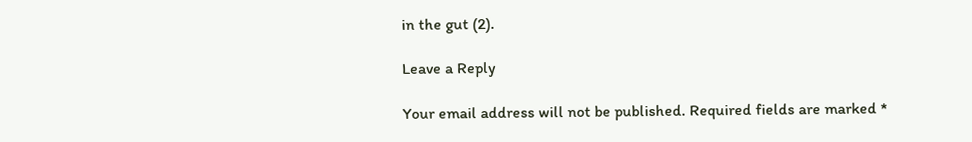in the gut (2).

Leave a Reply

Your email address will not be published. Required fields are marked *